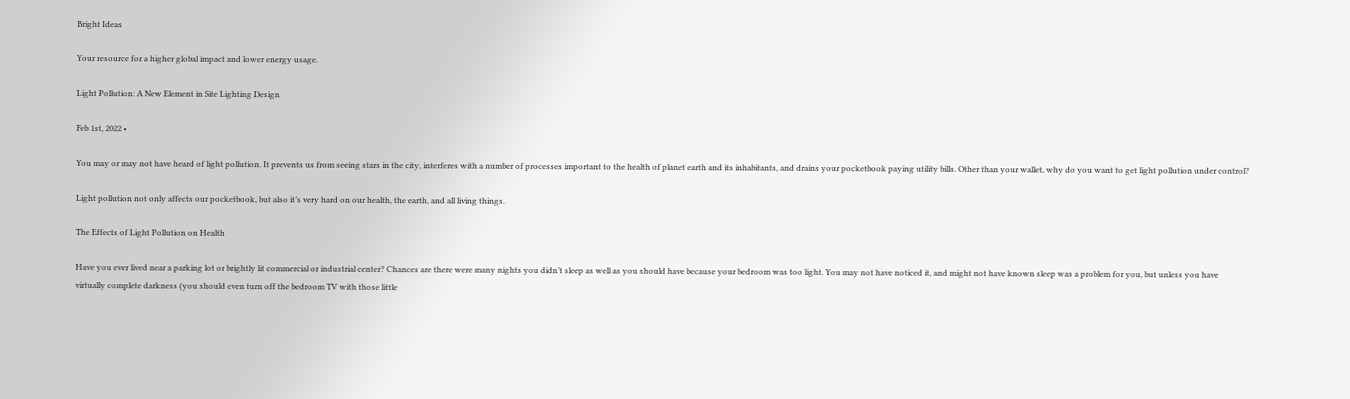Bright Ideas

Your resource for a higher global impact and lower energy usage.

Light Pollution: A New Element in Site Lighting Design

Feb 1st, 2022 •

You may or may not have heard of light pollution. It prevents us from seeing stars in the city, interferes with a number of processes important to the health of planet earth and its inhabitants, and drains your pocketbook paying utility bills. Other than your wallet, why do you want to get light pollution under control?

Light pollution not only affects our pocketbook, but also it’s very hard on our health, the earth, and all living things.

The Effects of Light Pollution on Health

Have you ever lived near a parking lot or brightly lit commercial or industrial center? Chances are there were many nights you didn’t sleep as well as you should have because your bedroom was too light. You may not have noticed it, and might not have known sleep was a problem for you, but unless you have virtually complete darkness (you should even turn off the bedroom TV with those little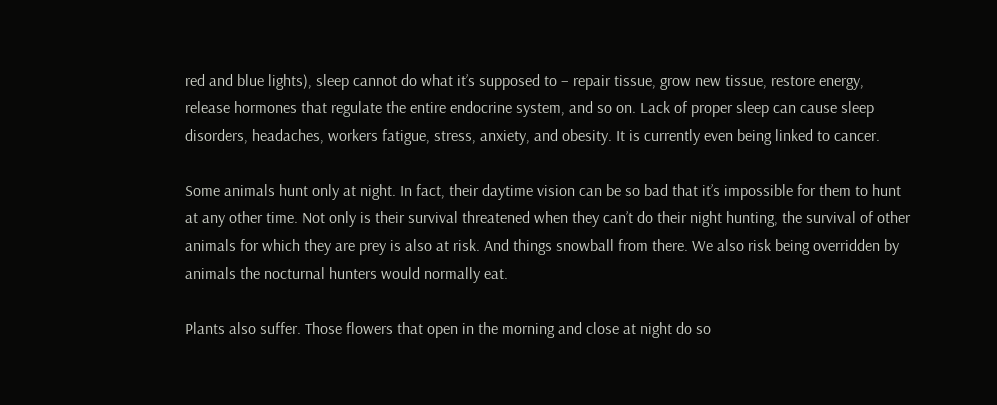red and blue lights), sleep cannot do what it’s supposed to – repair tissue, grow new tissue, restore energy, release hormones that regulate the entire endocrine system, and so on. Lack of proper sleep can cause sleep disorders, headaches, workers fatigue, stress, anxiety, and obesity. It is currently even being linked to cancer.

Some animals hunt only at night. In fact, their daytime vision can be so bad that it’s impossible for them to hunt at any other time. Not only is their survival threatened when they can’t do their night hunting, the survival of other animals for which they are prey is also at risk. And things snowball from there. We also risk being overridden by animals the nocturnal hunters would normally eat.

Plants also suffer. Those flowers that open in the morning and close at night do so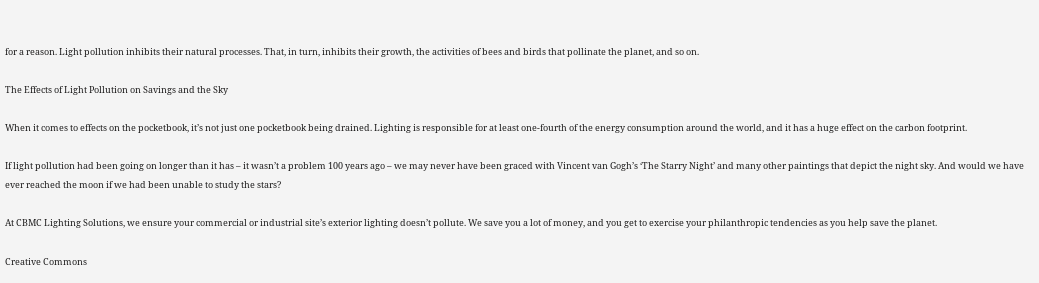for a reason. Light pollution inhibits their natural processes. That, in turn, inhibits their growth, the activities of bees and birds that pollinate the planet, and so on.

The Effects of Light Pollution on Savings and the Sky

When it comes to effects on the pocketbook, it’s not just one pocketbook being drained. Lighting is responsible for at least one-fourth of the energy consumption around the world, and it has a huge effect on the carbon footprint.

If light pollution had been going on longer than it has – it wasn’t a problem 100 years ago – we may never have been graced with Vincent van Gogh’s ‘The Starry Night’ and many other paintings that depict the night sky. And would we have ever reached the moon if we had been unable to study the stars?

At CBMC Lighting Solutions, we ensure your commercial or industrial site’s exterior lighting doesn’t pollute. We save you a lot of money, and you get to exercise your philanthropic tendencies as you help save the planet.

Creative Commons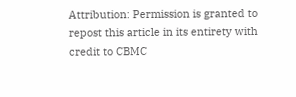Attribution: Permission is granted to repost this article in its entirety with credit to CBMC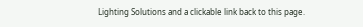Lighting Solutions and a clickable link back to this page.